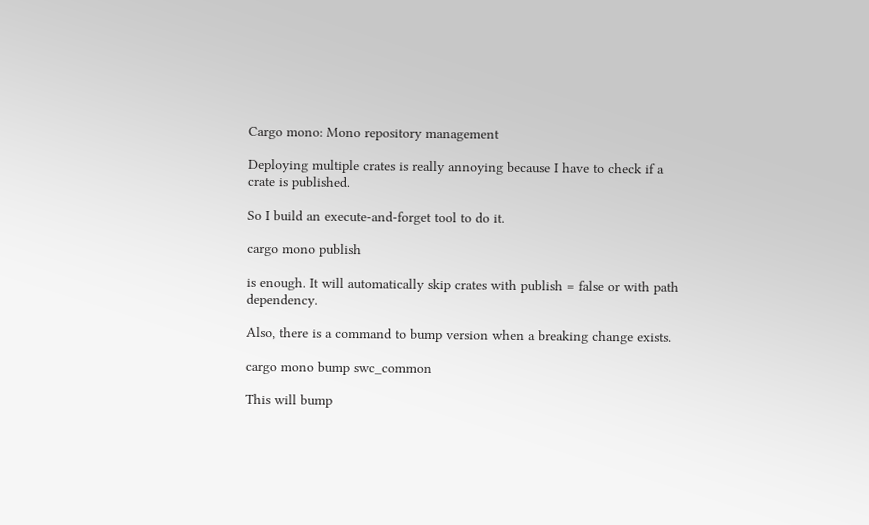Cargo mono: Mono repository management

Deploying multiple crates is really annoying because I have to check if a crate is published.

So I build an execute-and-forget tool to do it.

cargo mono publish

is enough. It will automatically skip crates with publish = false or with path dependency.

Also, there is a command to bump version when a breaking change exists.

cargo mono bump swc_common

This will bump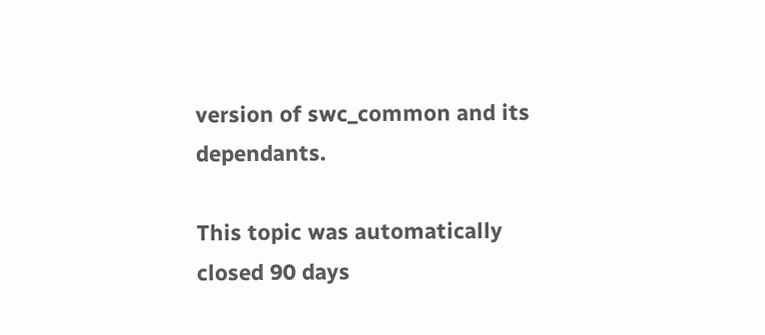version of swc_common and its dependants.

This topic was automatically closed 90 days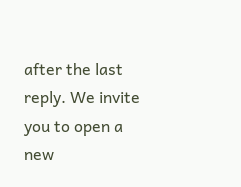after the last reply. We invite you to open a new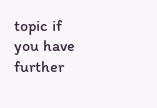topic if you have further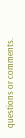questions or comments.